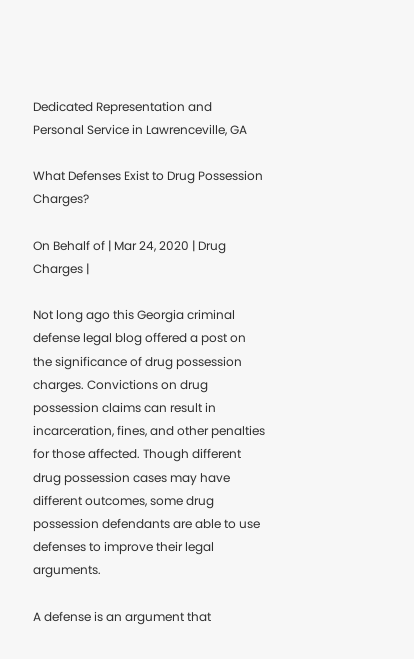Dedicated Representation and Personal Service in Lawrenceville, GA

What Defenses Exist to Drug Possession Charges?

On Behalf of | Mar 24, 2020 | Drug Charges |

Not long ago this Georgia criminal defense legal blog offered a post on the significance of drug possession charges. Convictions on drug possession claims can result in incarceration, fines, and other penalties for those affected. Though different drug possession cases may have different outcomes, some drug possession defendants are able to use defenses to improve their legal arguments.

A defense is an argument that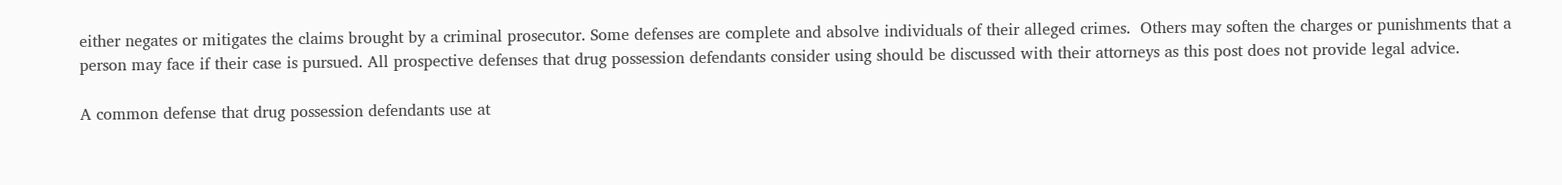either negates or mitigates the claims brought by a criminal prosecutor. Some defenses are complete and absolve individuals of their alleged crimes.  Others may soften the charges or punishments that a person may face if their case is pursued. All prospective defenses that drug possession defendants consider using should be discussed with their attorneys as this post does not provide legal advice.

A common defense that drug possession defendants use at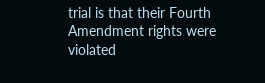trial is that their Fourth Amendment rights were violated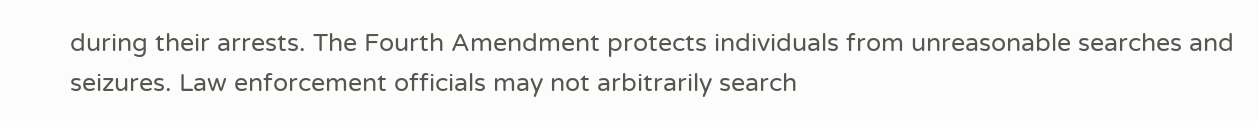during their arrests. The Fourth Amendment protects individuals from unreasonable searches and seizures. Law enforcement officials may not arbitrarily search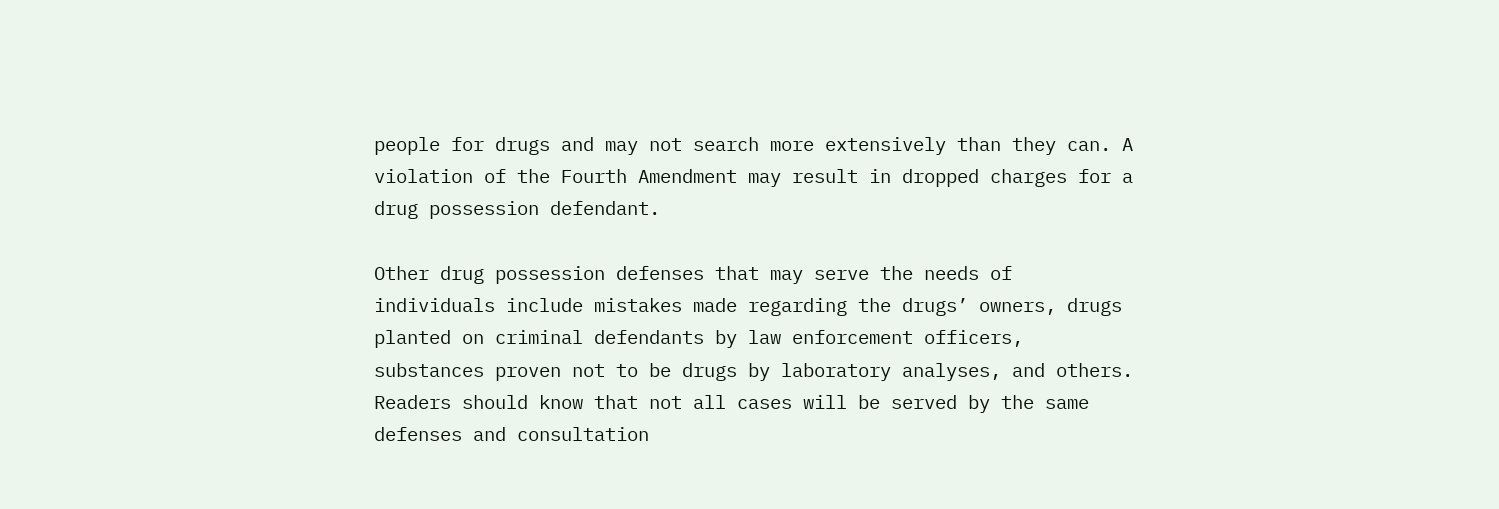people for drugs and may not search more extensively than they can. A violation of the Fourth Amendment may result in dropped charges for a drug possession defendant.

Other drug possession defenses that may serve the needs of individuals include mistakes made regarding the drugs’ owners, drugs planted on criminal defendants by law enforcement officers, substances proven not to be drugs by laboratory analyses, and others. Readers should know that not all cases will be served by the same defenses and consultation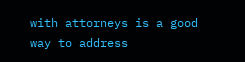with attorneys is a good way to address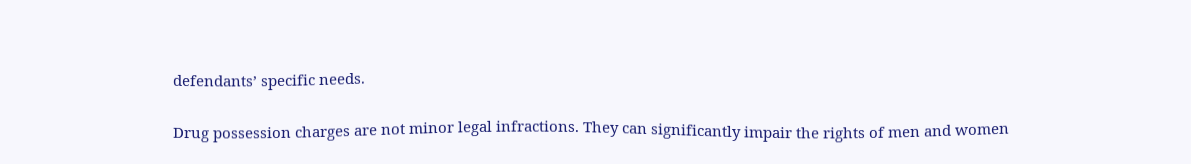defendants’ specific needs.

Drug possession charges are not minor legal infractions. They can significantly impair the rights of men and women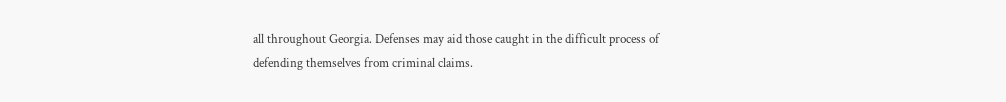all throughout Georgia. Defenses may aid those caught in the difficult process of defending themselves from criminal claims.